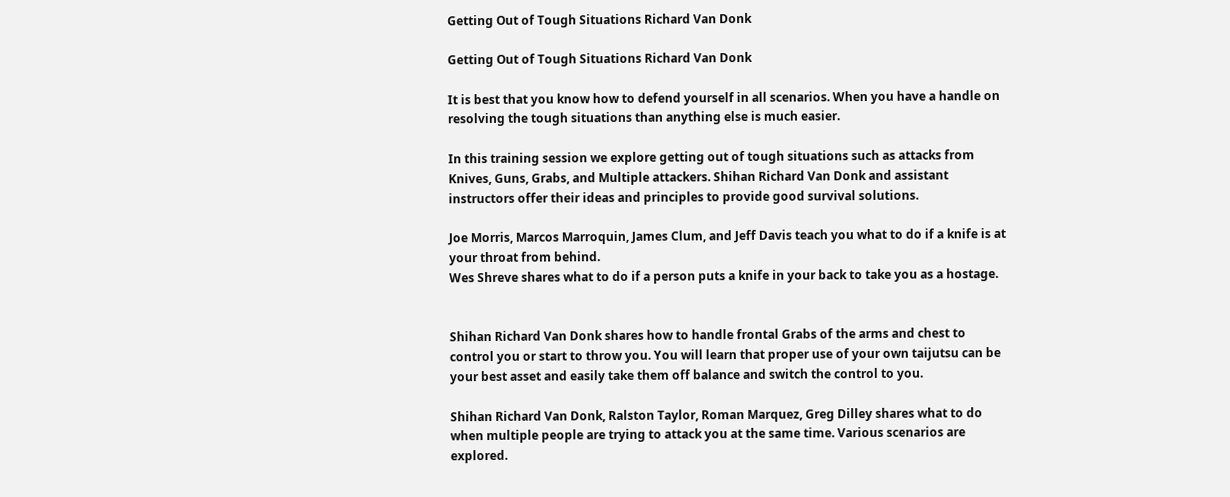Getting Out of Tough Situations Richard Van Donk

Getting Out of Tough Situations Richard Van Donk

It is best that you know how to defend yourself in all scenarios. When you have a handle on resolving the tough situations than anything else is much easier.

In this training session we explore getting out of tough situations such as attacks from Knives, Guns, Grabs, and Multiple attackers. Shihan Richard Van Donk and assistant instructors offer their ideas and principles to provide good survival solutions.

Joe Morris, Marcos Marroquin, James Clum, and Jeff Davis teach you what to do if a knife is at your throat from behind.
Wes Shreve shares what to do if a person puts a knife in your back to take you as a hostage.


Shihan Richard Van Donk shares how to handle frontal Grabs of the arms and chest to control you or start to throw you. You will learn that proper use of your own taijutsu can be your best asset and easily take them off balance and switch the control to you.

Shihan Richard Van Donk, Ralston Taylor, Roman Marquez, Greg Dilley shares what to do when multiple people are trying to attack you at the same time. Various scenarios are explored.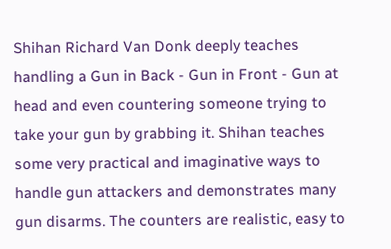Shihan Richard Van Donk deeply teaches handling a Gun in Back - Gun in Front - Gun at head and even countering someone trying to take your gun by grabbing it. Shihan teaches some very practical and imaginative ways to handle gun attackers and demonstrates many gun disarms. The counters are realistic, easy to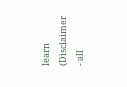learn (Disclaimer - all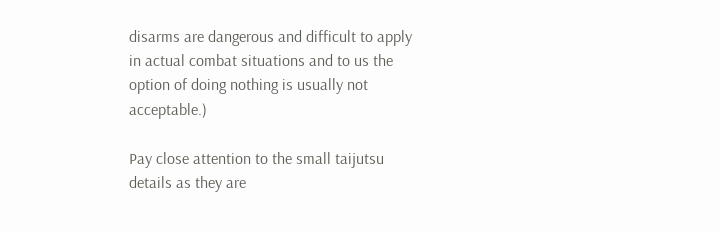disarms are dangerous and difficult to apply in actual combat situations and to us the option of doing nothing is usually not acceptable.)

Pay close attention to the small taijutsu details as they are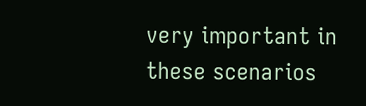very important in these scenarios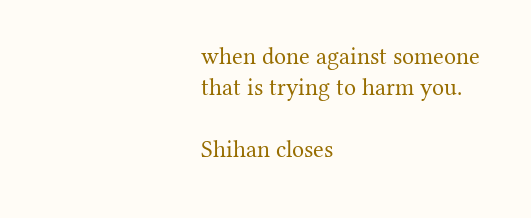when done against someone that is trying to harm you.

Shihan closes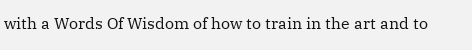with a Words Of Wisdom of how to train in the art and to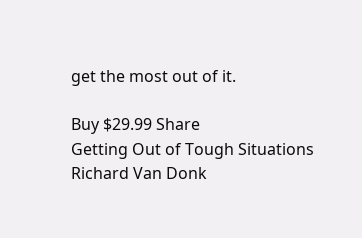get the most out of it.

Buy $29.99 Share
Getting Out of Tough Situations Richard Van Donk